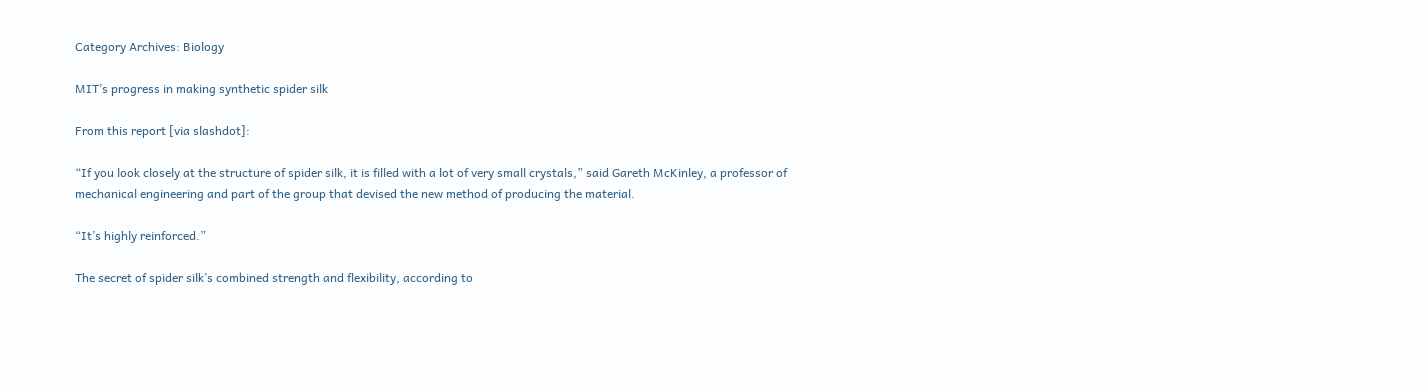Category Archives: Biology

MIT’s progress in making synthetic spider silk

From this report [via slashdot]:

“If you look closely at the structure of spider silk, it is filled with a lot of very small crystals,” said Gareth McKinley, a professor of mechanical engineering and part of the group that devised the new method of producing the material.

“It’s highly reinforced.”

The secret of spider silk’s combined strength and flexibility, according to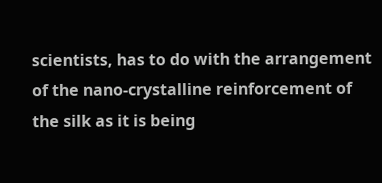scientists, has to do with the arrangement of the nano-crystalline reinforcement of the silk as it is being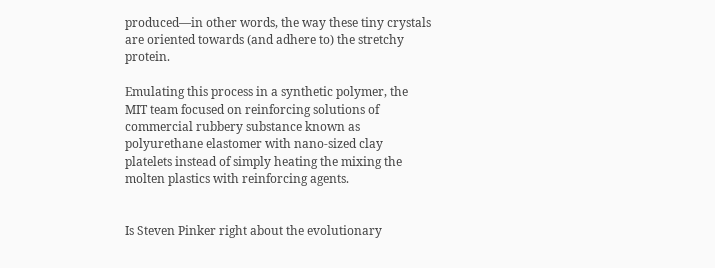produced—in other words, the way these tiny crystals are oriented towards (and adhere to) the stretchy protein.

Emulating this process in a synthetic polymer, the MIT team focused on reinforcing solutions of commercial rubbery substance known as polyurethane elastomer with nano-sized clay platelets instead of simply heating the mixing the molten plastics with reinforcing agents.


Is Steven Pinker right about the evolutionary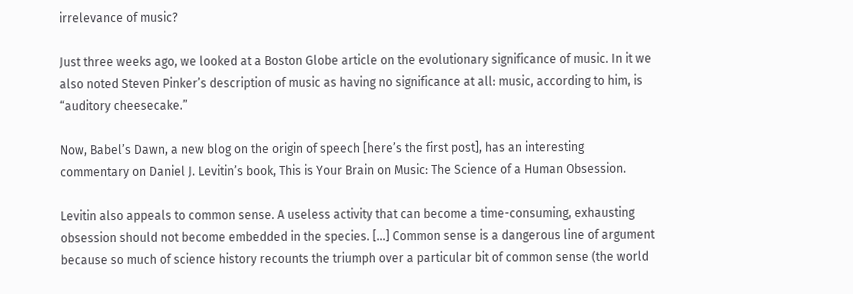irrelevance of music?

Just three weeks ago, we looked at a Boston Globe article on the evolutionary significance of music. In it we also noted Steven Pinker’s description of music as having no significance at all: music, according to him, is “auditory cheesecake.”

Now, Babel’s Dawn, a new blog on the origin of speech [here’s the first post], has an interesting commentary on Daniel J. Levitin’s book, This is Your Brain on Music: The Science of a Human Obsession.

Levitin also appeals to common sense. A useless activity that can become a time-consuming, exhausting obsession should not become embedded in the species. […] Common sense is a dangerous line of argument because so much of science history recounts the triumph over a particular bit of common sense (the world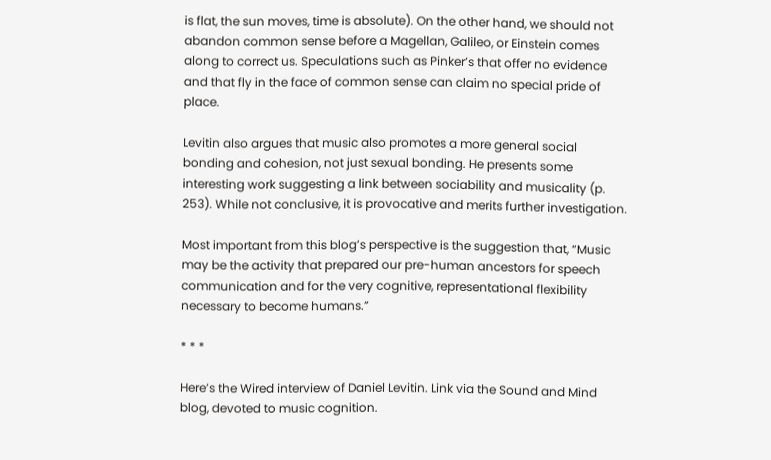is flat, the sun moves, time is absolute). On the other hand, we should not abandon common sense before a Magellan, Galileo, or Einstein comes along to correct us. Speculations such as Pinker’s that offer no evidence and that fly in the face of common sense can claim no special pride of place.

Levitin also argues that music also promotes a more general social bonding and cohesion, not just sexual bonding. He presents some interesting work suggesting a link between sociability and musicality (p. 253). While not conclusive, it is provocative and merits further investigation.

Most important from this blog’s perspective is the suggestion that, “Music may be the activity that prepared our pre-human ancestors for speech communication and for the very cognitive, representational flexibility necessary to become humans.”

* * *

Here’s the Wired interview of Daniel Levitin. Link via the Sound and Mind blog, devoted to music cognition.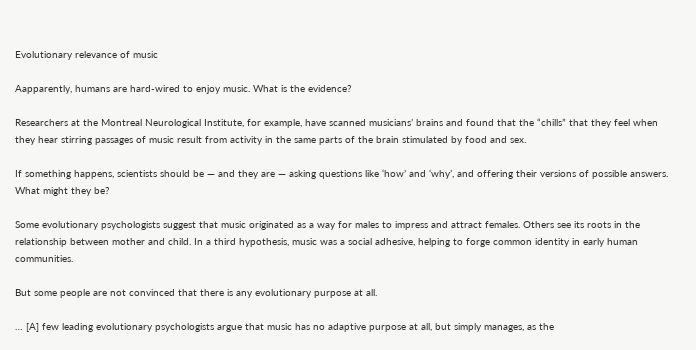Evolutionary relevance of music

Aapparently, humans are hard-wired to enjoy music. What is the evidence?

Researchers at the Montreal Neurological Institute, for example, have scanned musicians’ brains and found that the “chills” that they feel when they hear stirring passages of music result from activity in the same parts of the brain stimulated by food and sex.

If something happens, scientists should be — and they are — asking questions like ‘how’ and ‘why’, and offering their versions of possible answers. What might they be?

Some evolutionary psychologists suggest that music originated as a way for males to impress and attract females. Others see its roots in the relationship between mother and child. In a third hypothesis, music was a social adhesive, helping to forge common identity in early human communities.

But some people are not convinced that there is any evolutionary purpose at all.

… [A] few leading evolutionary psychologists argue that music has no adaptive purpose at all, but simply manages, as the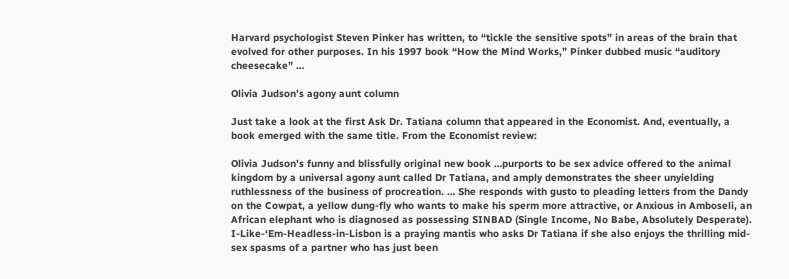Harvard psychologist Steven Pinker has written, to “tickle the sensitive spots” in areas of the brain that evolved for other purposes. In his 1997 book “How the Mind Works,” Pinker dubbed music “auditory cheesecake” …

Olivia Judson’s agony aunt column

Just take a look at the first Ask Dr. Tatiana column that appeared in the Economist. And, eventually, a book emerged with the same title. From the Economist review:

Olivia Judson’s funny and blissfully original new book …purports to be sex advice offered to the animal kingdom by a universal agony aunt called Dr Tatiana, and amply demonstrates the sheer unyielding ruthlessness of the business of procreation. … She responds with gusto to pleading letters from the Dandy on the Cowpat, a yellow dung-fly who wants to make his sperm more attractive, or Anxious in Amboseli, an African elephant who is diagnosed as possessing SINBAD (Single Income, No Babe, Absolutely Desperate). I-Like-‘Em-Headless-in-Lisbon is a praying mantis who asks Dr Tatiana if she also enjoys the thrilling mid-sex spasms of a partner who has just been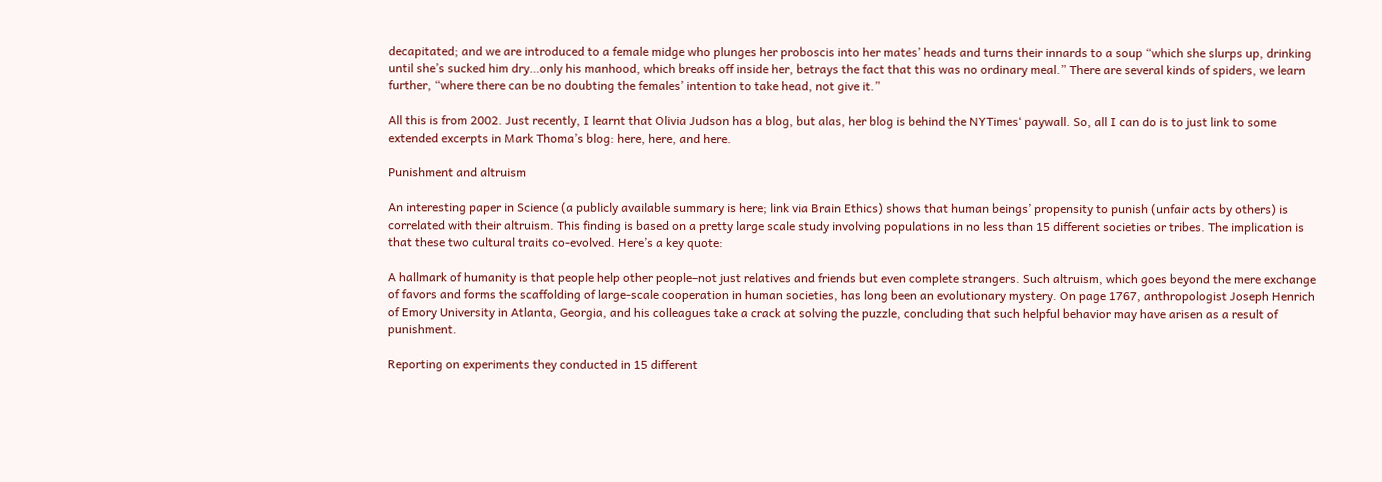decapitated; and we are introduced to a female midge who plunges her proboscis into her mates’ heads and turns their innards to a soup “which she slurps up, drinking until she’s sucked him dry…only his manhood, which breaks off inside her, betrays the fact that this was no ordinary meal.” There are several kinds of spiders, we learn further, “where there can be no doubting the females’ intention to take head, not give it.”

All this is from 2002. Just recently, I learnt that Olivia Judson has a blog, but alas, her blog is behind the NYTimes‘ paywall. So, all I can do is to just link to some extended excerpts in Mark Thoma’s blog: here, here, and here.

Punishment and altruism

An interesting paper in Science (a publicly available summary is here; link via Brain Ethics) shows that human beings’ propensity to punish (unfair acts by others) is correlated with their altruism. This finding is based on a pretty large scale study involving populations in no less than 15 different societies or tribes. The implication is that these two cultural traits co-evolved. Here’s a key quote:

A hallmark of humanity is that people help other people–not just relatives and friends but even complete strangers. Such altruism, which goes beyond the mere exchange of favors and forms the scaffolding of large-scale cooperation in human societies, has long been an evolutionary mystery. On page 1767, anthropologist Joseph Henrich of Emory University in Atlanta, Georgia, and his colleagues take a crack at solving the puzzle, concluding that such helpful behavior may have arisen as a result of punishment.

Reporting on experiments they conducted in 15 different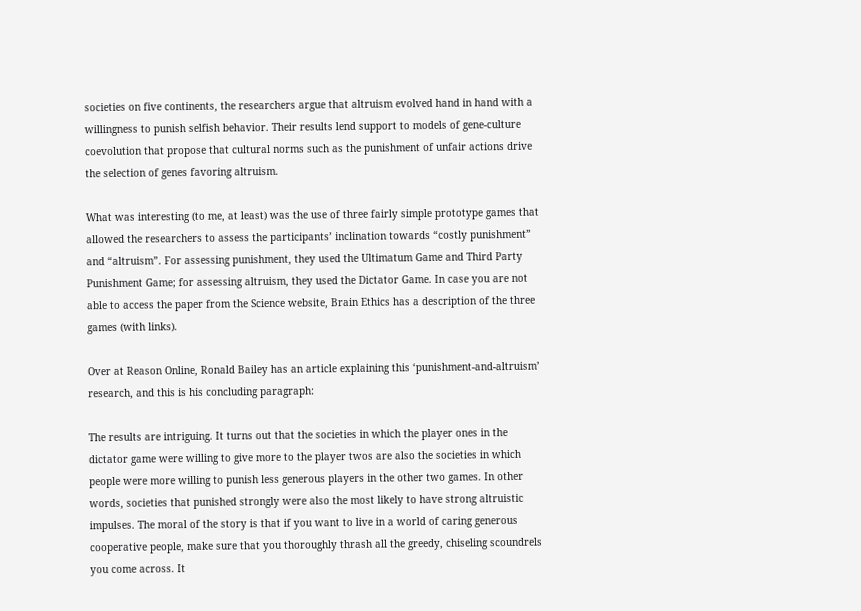societies on five continents, the researchers argue that altruism evolved hand in hand with a willingness to punish selfish behavior. Their results lend support to models of gene-culture coevolution that propose that cultural norms such as the punishment of unfair actions drive the selection of genes favoring altruism.

What was interesting (to me, at least) was the use of three fairly simple prototype games that allowed the researchers to assess the participants’ inclination towards “costly punishment” and “altruism”. For assessing punishment, they used the Ultimatum Game and Third Party Punishment Game; for assessing altruism, they used the Dictator Game. In case you are not able to access the paper from the Science website, Brain Ethics has a description of the three games (with links).

Over at Reason Online, Ronald Bailey has an article explaining this ‘punishment-and-altruism’ research, and this is his concluding paragraph:

The results are intriguing. It turns out that the societies in which the player ones in the dictator game were willing to give more to the player twos are also the societies in which people were more willing to punish less generous players in the other two games. In other words, societies that punished strongly were also the most likely to have strong altruistic impulses. The moral of the story is that if you want to live in a world of caring generous cooperative people, make sure that you thoroughly thrash all the greedy, chiseling scoundrels you come across. It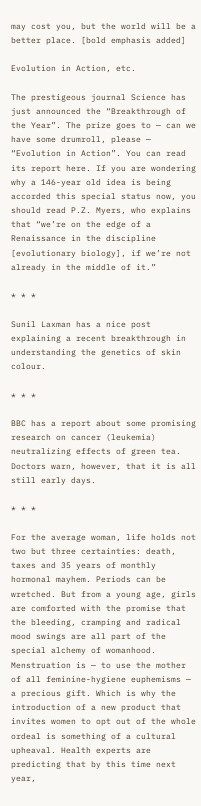may cost you, but the world will be a better place. [bold emphasis added]

Evolution in Action, etc.

The prestigeous journal Science has just announced the “Breakthrough of the Year”. The prize goes to — can we have some drumroll, please — “Evolution in Action”. You can read its report here. If you are wondering why a 146-year old idea is being accorded this special status now, you should read P.Z. Myers, who explains that “we’re on the edge of a Renaissance in the discipline [evolutionary biology], if we’re not already in the middle of it.”

* * *

Sunil Laxman has a nice post explaining a recent breakthrough in understanding the genetics of skin colour.

* * *

BBC has a report about some promising research on cancer (leukemia) neutralizing effects of green tea. Doctors warn, however, that it is all still early days.

* * *

For the average woman, life holds not two but three certainties: death, taxes and 35 years of monthly hormonal mayhem. Periods can be wretched. But from a young age, girls are comforted with the promise that the bleeding, cramping and radical mood swings are all part of the special alchemy of womanhood. Menstruation is — to use the mother of all feminine-hygiene euphemisms — a precious gift. Which is why the introduction of a new product that invites women to opt out of the whole ordeal is something of a cultural upheaval. Health experts are predicting that by this time next year,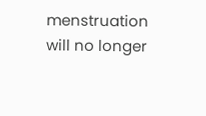menstruation will no longer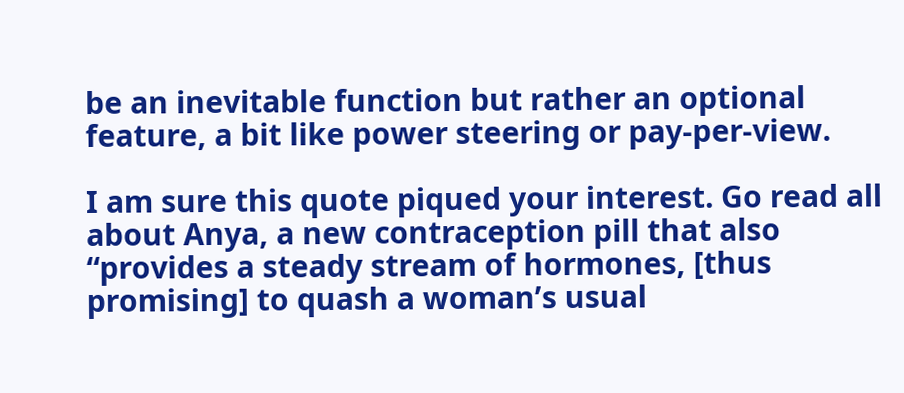be an inevitable function but rather an optional feature, a bit like power steering or pay-per-view.

I am sure this quote piqued your interest. Go read all about Anya, a new contraception pill that also “provides a steady stream of hormones, [thus promising] to quash a woman’s usual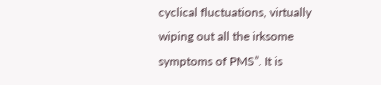cyclical fluctuations, virtually wiping out all the irksome symptoms of PMS”. It is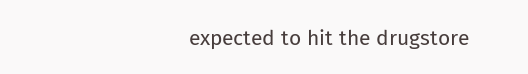expected to hit the drugstore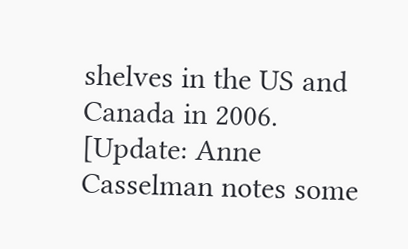shelves in the US and Canada in 2006. [Update: Anne Casselman notes some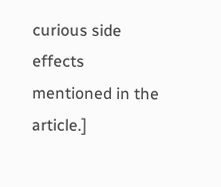curious side effects mentioned in the article.]